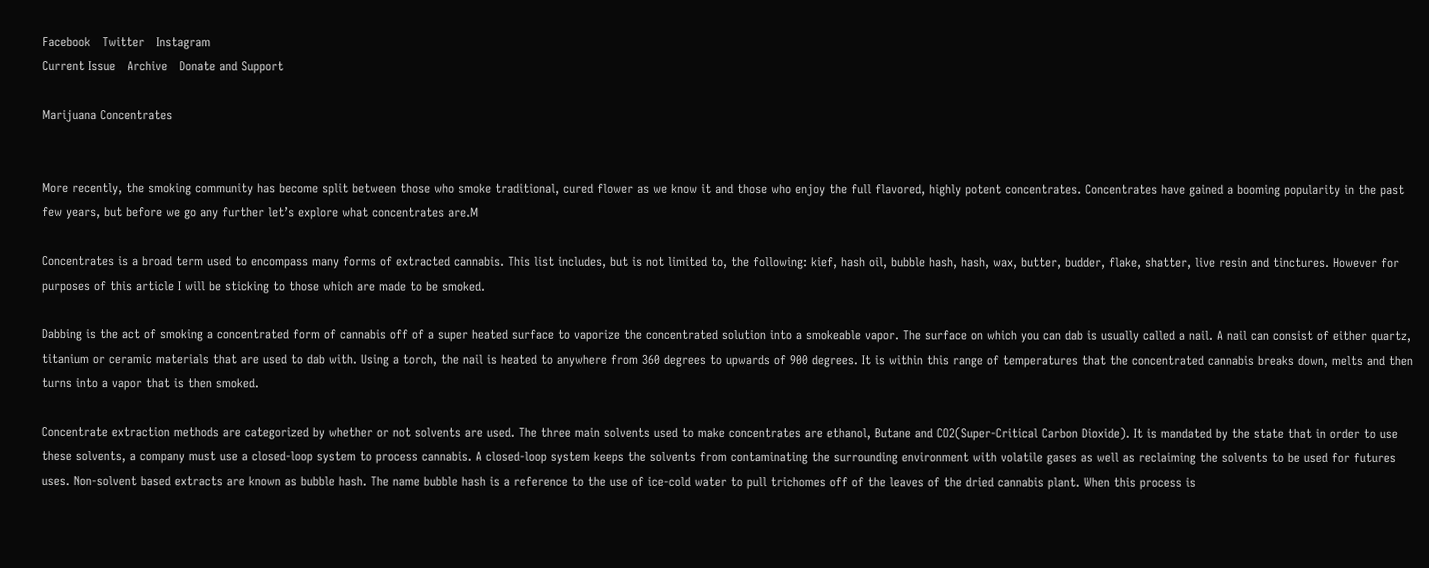Facebook   Twitter   Instagram
Current Issue   Archive   Donate and Support

Marijuana Concentrates


More recently, the smoking community has become split between those who smoke traditional, cured flower as we know it and those who enjoy the full flavored, highly potent concentrates. Concentrates have gained a booming popularity in the past few years, but before we go any further let’s explore what concentrates are.M

Concentrates is a broad term used to encompass many forms of extracted cannabis. This list includes, but is not limited to, the following: kief, hash oil, bubble hash, hash, wax, butter, budder, flake, shatter, live resin and tinctures. However for purposes of this article I will be sticking to those which are made to be smoked.

Dabbing is the act of smoking a concentrated form of cannabis off of a super heated surface to vaporize the concentrated solution into a smokeable vapor. The surface on which you can dab is usually called a nail. A nail can consist of either quartz, titanium or ceramic materials that are used to dab with. Using a torch, the nail is heated to anywhere from 360 degrees to upwards of 900 degrees. It is within this range of temperatures that the concentrated cannabis breaks down, melts and then turns into a vapor that is then smoked.

Concentrate extraction methods are categorized by whether or not solvents are used. The three main solvents used to make concentrates are ethanol, Butane and CO2(Super-Critical Carbon Dioxide). It is mandated by the state that in order to use these solvents, a company must use a closed-loop system to process cannabis. A closed-loop system keeps the solvents from contaminating the surrounding environment with volatile gases as well as reclaiming the solvents to be used for futures uses. Non-solvent based extracts are known as bubble hash. The name bubble hash is a reference to the use of ice-cold water to pull trichomes off of the leaves of the dried cannabis plant. When this process is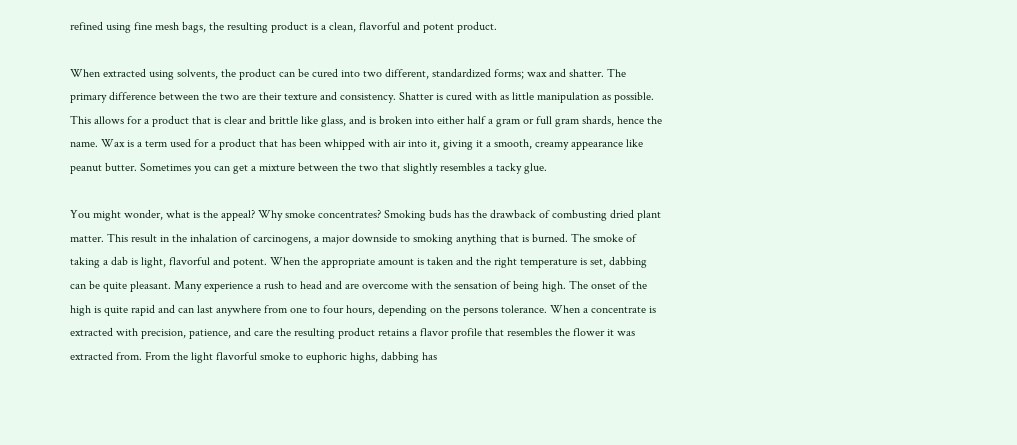refined using fine mesh bags, the resulting product is a clean, flavorful and potent product.

When extracted using solvents, the product can be cured into two different, standardized forms; wax and shatter. The primary difference between the two are their texture and consistency. Shatter is cured with as little manipulation as possible. This allows for a product that is clear and brittle like glass, and is broken into either half a gram or full gram shards, hence the name. Wax is a term used for a product that has been whipped with air into it, giving it a smooth, creamy appearance like peanut butter. Sometimes you can get a mixture between the two that slightly resembles a tacky glue.

You might wonder, what is the appeal? Why smoke concentrates? Smoking buds has the drawback of combusting dried plant matter. This result in the inhalation of carcinogens, a major downside to smoking anything that is burned. The smoke of taking a dab is light, flavorful and potent. When the appropriate amount is taken and the right temperature is set, dabbing can be quite pleasant. Many experience a rush to head and are overcome with the sensation of being high. The onset of the high is quite rapid and can last anywhere from one to four hours, depending on the persons tolerance. When a concentrate is extracted with precision, patience, and care the resulting product retains a flavor profile that resembles the flower it was extracted from. From the light flavorful smoke to euphoric highs, dabbing has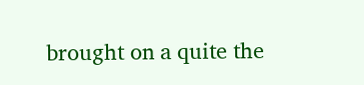brought on a quite the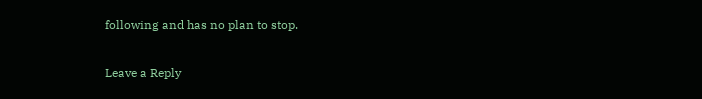following and has no plan to stop.

Leave a Reply